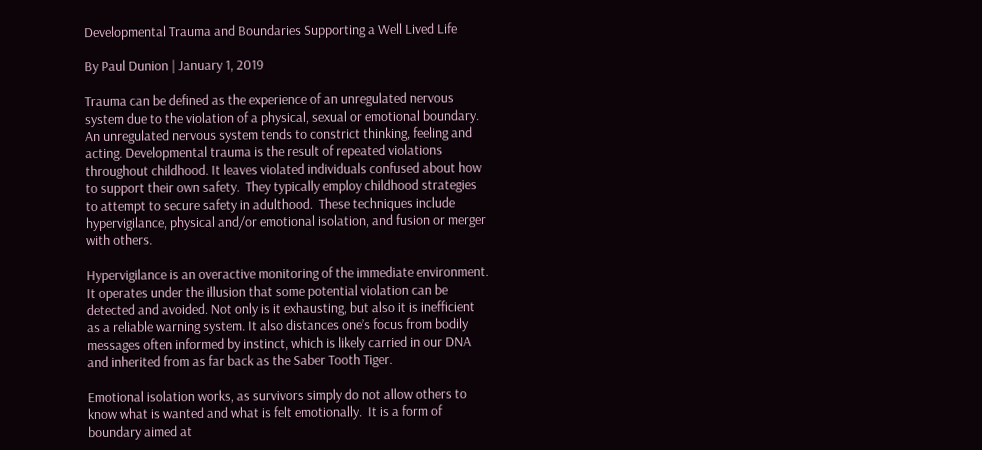Developmental Trauma and Boundaries Supporting a Well Lived Life

By Paul Dunion | January 1, 2019

Trauma can be defined as the experience of an unregulated nervous system due to the violation of a physical, sexual or emotional boundary.  An unregulated nervous system tends to constrict thinking, feeling and acting. Developmental trauma is the result of repeated violations throughout childhood. It leaves violated individuals confused about how to support their own safety.  They typically employ childhood strategies to attempt to secure safety in adulthood.  These techniques include hypervigilance, physical and/or emotional isolation, and fusion or merger with others.

Hypervigilance is an overactive monitoring of the immediate environment. It operates under the illusion that some potential violation can be detected and avoided. Not only is it exhausting, but also it is inefficient as a reliable warning system. It also distances one’s focus from bodily messages often informed by instinct, which is likely carried in our DNA and inherited from as far back as the Saber Tooth Tiger.

Emotional isolation works, as survivors simply do not allow others to know what is wanted and what is felt emotionally.  It is a form of boundary aimed at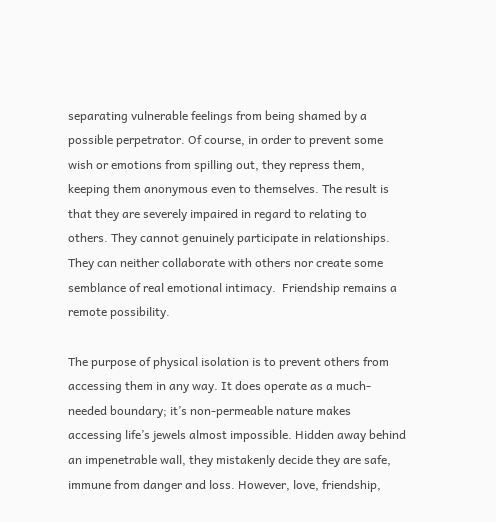separating vulnerable feelings from being shamed by a possible perpetrator. Of course, in order to prevent some wish or emotions from spilling out, they repress them, keeping them anonymous even to themselves. The result is that they are severely impaired in regard to relating to others. They cannot genuinely participate in relationships. They can neither collaborate with others nor create some semblance of real emotional intimacy.  Friendship remains a remote possibility.

The purpose of physical isolation is to prevent others from accessing them in any way. It does operate as a much-needed boundary; it’s non-permeable nature makes accessing life’s jewels almost impossible. Hidden away behind an impenetrable wall, they mistakenly decide they are safe, immune from danger and loss. However, love, friendship,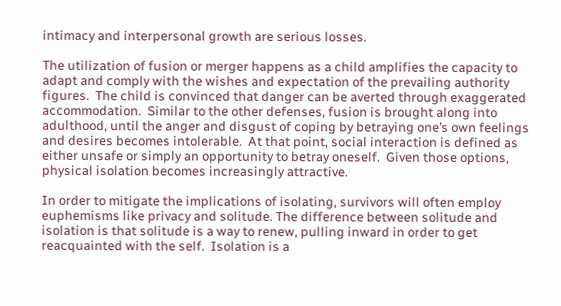intimacy and interpersonal growth are serious losses.

The utilization of fusion or merger happens as a child amplifies the capacity to adapt and comply with the wishes and expectation of the prevailing authority figures.  The child is convinced that danger can be averted through exaggerated accommodation.  Similar to the other defenses, fusion is brought along into adulthood, until the anger and disgust of coping by betraying one’s own feelings and desires becomes intolerable.  At that point, social interaction is defined as either unsafe or simply an opportunity to betray oneself.  Given those options, physical isolation becomes increasingly attractive.

In order to mitigate the implications of isolating, survivors will often employ euphemisms like privacy and solitude. The difference between solitude and isolation is that solitude is a way to renew, pulling inward in order to get reacquainted with the self.  Isolation is a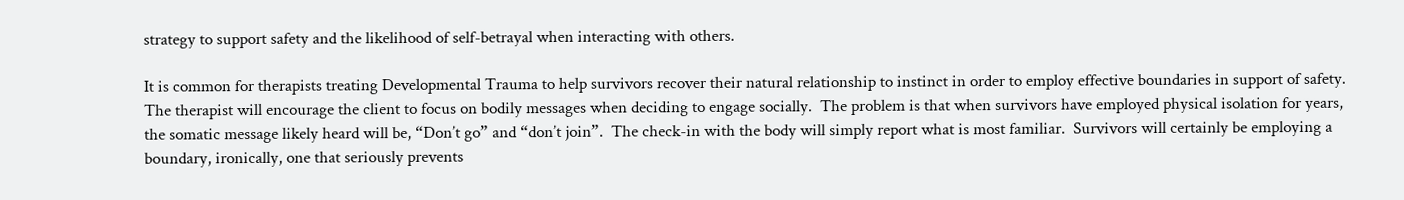strategy to support safety and the likelihood of self-betrayal when interacting with others.

It is common for therapists treating Developmental Trauma to help survivors recover their natural relationship to instinct in order to employ effective boundaries in support of safety. The therapist will encourage the client to focus on bodily messages when deciding to engage socially.  The problem is that when survivors have employed physical isolation for years, the somatic message likely heard will be, “Don’t go” and “don’t join”.  The check-in with the body will simply report what is most familiar.  Survivors will certainly be employing a boundary, ironically, one that seriously prevents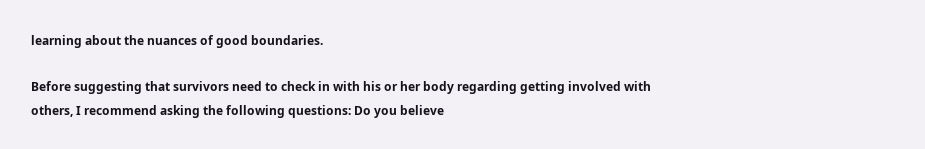learning about the nuances of good boundaries.

Before suggesting that survivors need to check in with his or her body regarding getting involved with others, I recommend asking the following questions: Do you believe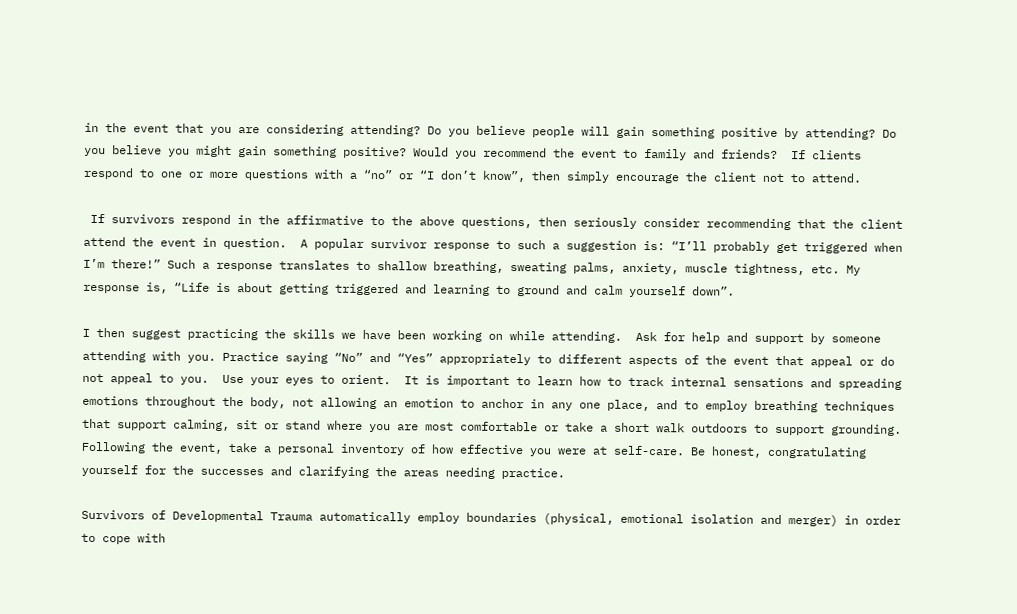in the event that you are considering attending? Do you believe people will gain something positive by attending? Do you believe you might gain something positive? Would you recommend the event to family and friends?  If clients respond to one or more questions with a “no” or “I don’t know”, then simply encourage the client not to attend.

 If survivors respond in the affirmative to the above questions, then seriously consider recommending that the client attend the event in question.  A popular survivor response to such a suggestion is: “I’ll probably get triggered when I’m there!” Such a response translates to shallow breathing, sweating palms, anxiety, muscle tightness, etc. My response is, “Life is about getting triggered and learning to ground and calm yourself down”.

I then suggest practicing the skills we have been working on while attending.  Ask for help and support by someone attending with you. Practice saying “No” and “Yes” appropriately to different aspects of the event that appeal or do not appeal to you.  Use your eyes to orient.  It is important to learn how to track internal sensations and spreading emotions throughout the body, not allowing an emotion to anchor in any one place, and to employ breathing techniques that support calming, sit or stand where you are most comfortable or take a short walk outdoors to support grounding. Following the event, take a personal inventory of how effective you were at self-care. Be honest, congratulating yourself for the successes and clarifying the areas needing practice.

Survivors of Developmental Trauma automatically employ boundaries (physical, emotional isolation and merger) in order to cope with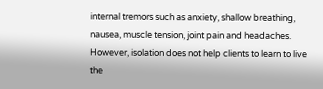internal tremors such as anxiety, shallow breathing, nausea, muscle tension, joint pain and headaches. However, isolation does not help clients to learn to live the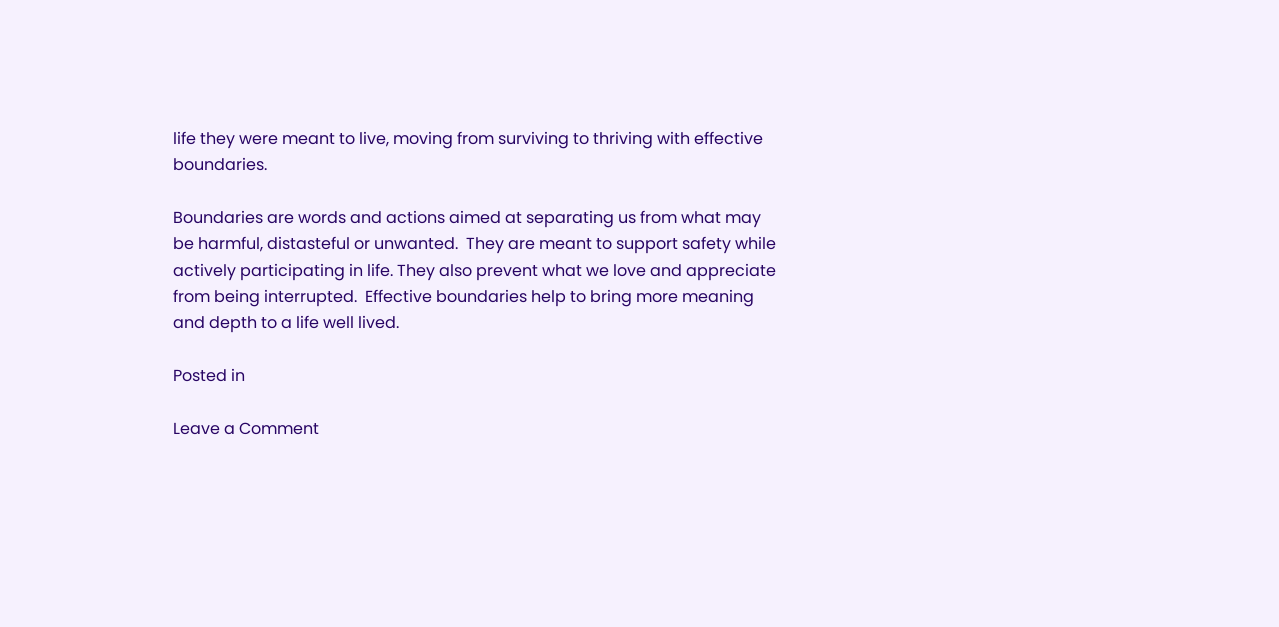life they were meant to live, moving from surviving to thriving with effective boundaries.

Boundaries are words and actions aimed at separating us from what may be harmful, distasteful or unwanted.  They are meant to support safety while actively participating in life. They also prevent what we love and appreciate from being interrupted.  Effective boundaries help to bring more meaning and depth to a life well lived.

Posted in

Leave a Comment